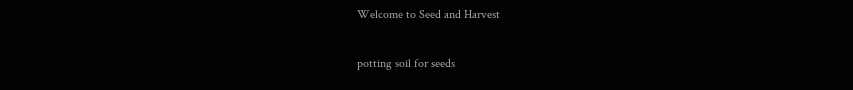Welcome to Seed and Harvest

potting soil for seeds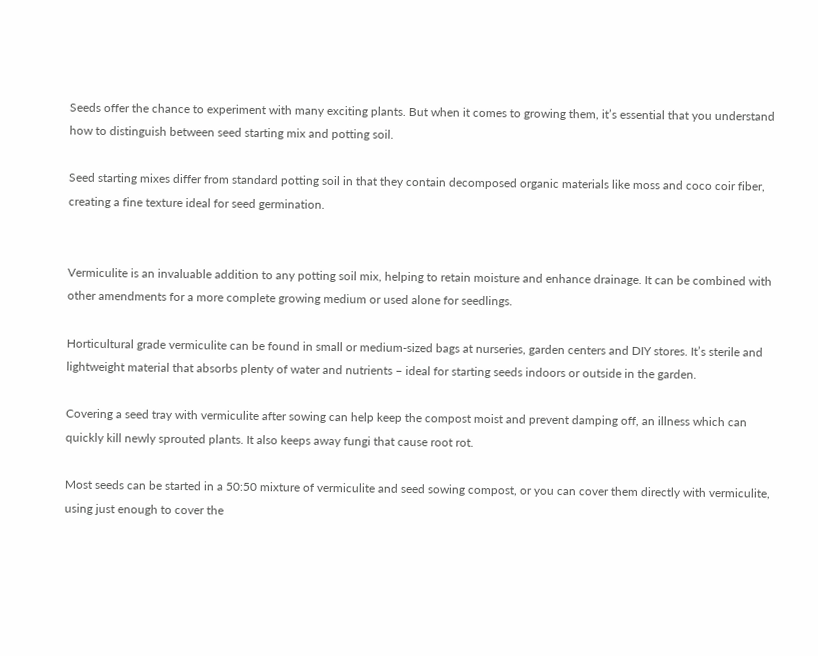Seeds offer the chance to experiment with many exciting plants. But when it comes to growing them, it’s essential that you understand how to distinguish between seed starting mix and potting soil.

Seed starting mixes differ from standard potting soil in that they contain decomposed organic materials like moss and coco coir fiber, creating a fine texture ideal for seed germination.


Vermiculite is an invaluable addition to any potting soil mix, helping to retain moisture and enhance drainage. It can be combined with other amendments for a more complete growing medium or used alone for seedlings.

Horticultural grade vermiculite can be found in small or medium-sized bags at nurseries, garden centers and DIY stores. It’s sterile and lightweight material that absorbs plenty of water and nutrients – ideal for starting seeds indoors or outside in the garden.

Covering a seed tray with vermiculite after sowing can help keep the compost moist and prevent damping off, an illness which can quickly kill newly sprouted plants. It also keeps away fungi that cause root rot.

Most seeds can be started in a 50:50 mixture of vermiculite and seed sowing compost, or you can cover them directly with vermiculite, using just enough to cover the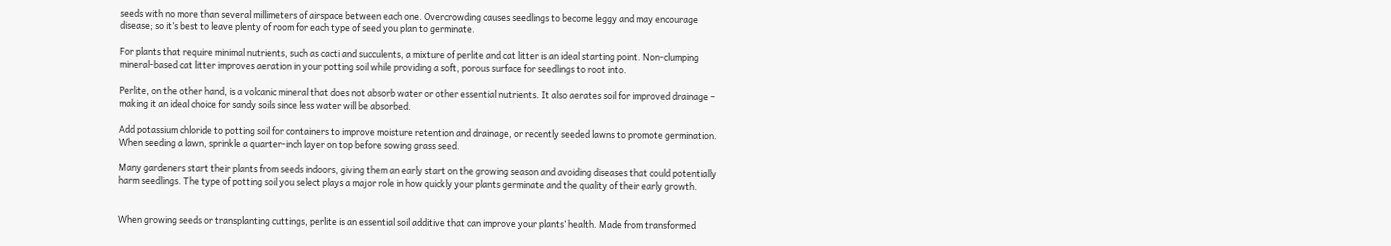seeds with no more than several millimeters of airspace between each one. Overcrowding causes seedlings to become leggy and may encourage disease; so it’s best to leave plenty of room for each type of seed you plan to germinate.

For plants that require minimal nutrients, such as cacti and succulents, a mixture of perlite and cat litter is an ideal starting point. Non-clumping mineral-based cat litter improves aeration in your potting soil while providing a soft, porous surface for seedlings to root into.

Perlite, on the other hand, is a volcanic mineral that does not absorb water or other essential nutrients. It also aerates soil for improved drainage – making it an ideal choice for sandy soils since less water will be absorbed.

Add potassium chloride to potting soil for containers to improve moisture retention and drainage, or recently seeded lawns to promote germination. When seeding a lawn, sprinkle a quarter-inch layer on top before sowing grass seed.

Many gardeners start their plants from seeds indoors, giving them an early start on the growing season and avoiding diseases that could potentially harm seedlings. The type of potting soil you select plays a major role in how quickly your plants germinate and the quality of their early growth.


When growing seeds or transplanting cuttings, perlite is an essential soil additive that can improve your plants’ health. Made from transformed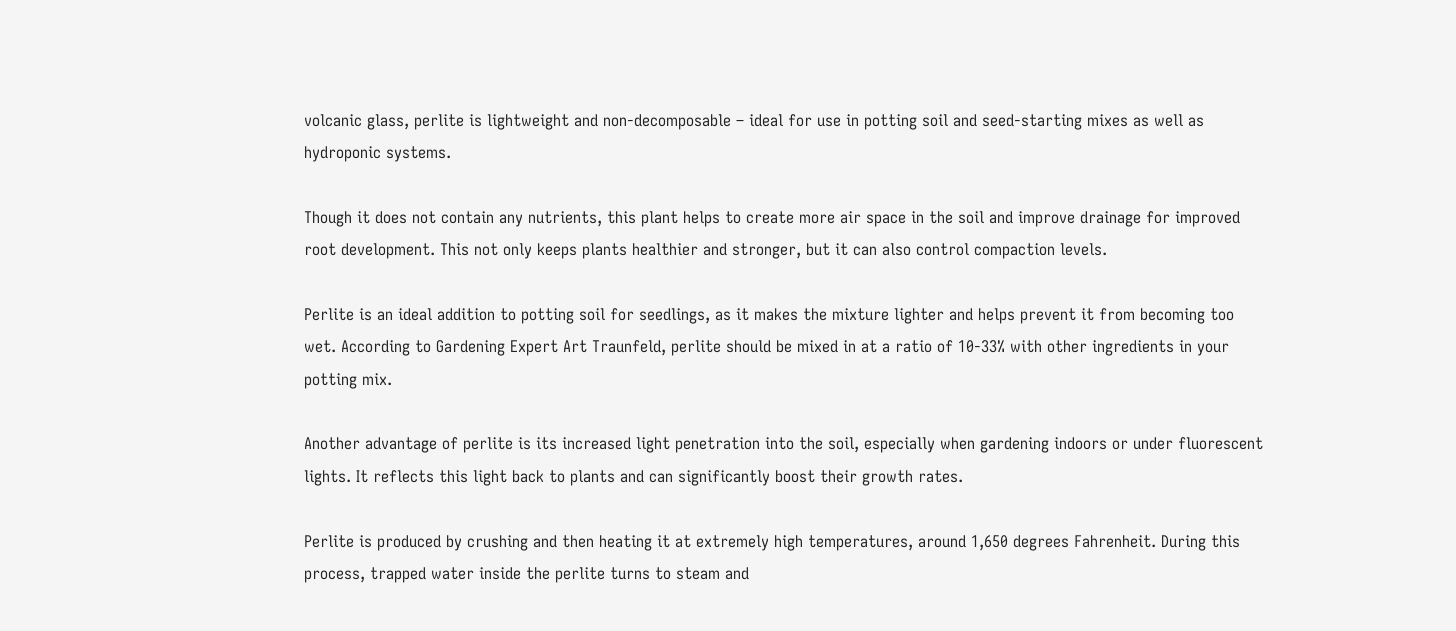volcanic glass, perlite is lightweight and non-decomposable – ideal for use in potting soil and seed-starting mixes as well as hydroponic systems.

Though it does not contain any nutrients, this plant helps to create more air space in the soil and improve drainage for improved root development. This not only keeps plants healthier and stronger, but it can also control compaction levels.

Perlite is an ideal addition to potting soil for seedlings, as it makes the mixture lighter and helps prevent it from becoming too wet. According to Gardening Expert Art Traunfeld, perlite should be mixed in at a ratio of 10-33% with other ingredients in your potting mix.

Another advantage of perlite is its increased light penetration into the soil, especially when gardening indoors or under fluorescent lights. It reflects this light back to plants and can significantly boost their growth rates.

Perlite is produced by crushing and then heating it at extremely high temperatures, around 1,650 degrees Fahrenheit. During this process, trapped water inside the perlite turns to steam and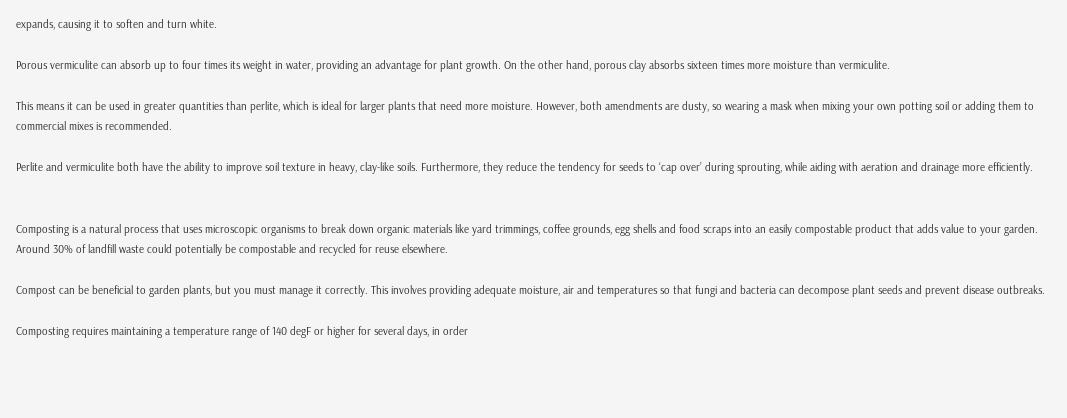expands, causing it to soften and turn white.

Porous vermiculite can absorb up to four times its weight in water, providing an advantage for plant growth. On the other hand, porous clay absorbs sixteen times more moisture than vermiculite.

This means it can be used in greater quantities than perlite, which is ideal for larger plants that need more moisture. However, both amendments are dusty, so wearing a mask when mixing your own potting soil or adding them to commercial mixes is recommended.

Perlite and vermiculite both have the ability to improve soil texture in heavy, clay-like soils. Furthermore, they reduce the tendency for seeds to ‘cap over’ during sprouting, while aiding with aeration and drainage more efficiently.


Composting is a natural process that uses microscopic organisms to break down organic materials like yard trimmings, coffee grounds, egg shells and food scraps into an easily compostable product that adds value to your garden. Around 30% of landfill waste could potentially be compostable and recycled for reuse elsewhere.

Compost can be beneficial to garden plants, but you must manage it correctly. This involves providing adequate moisture, air and temperatures so that fungi and bacteria can decompose plant seeds and prevent disease outbreaks.

Composting requires maintaining a temperature range of 140 degF or higher for several days, in order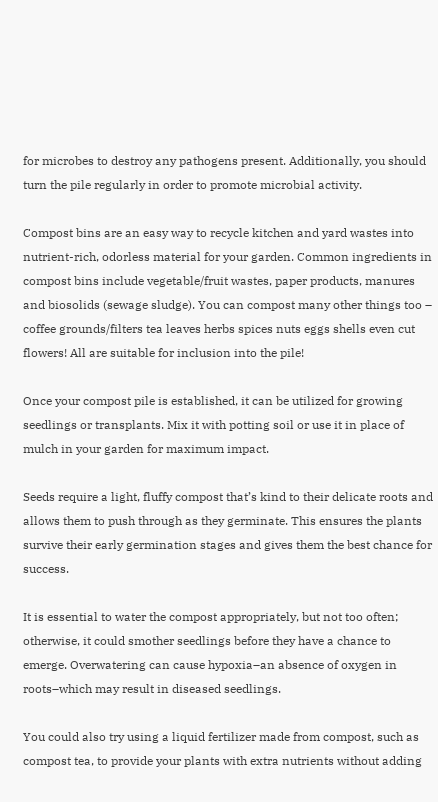for microbes to destroy any pathogens present. Additionally, you should turn the pile regularly in order to promote microbial activity.

Compost bins are an easy way to recycle kitchen and yard wastes into nutrient-rich, odorless material for your garden. Common ingredients in compost bins include vegetable/fruit wastes, paper products, manures and biosolids (sewage sludge). You can compost many other things too – coffee grounds/filters tea leaves herbs spices nuts eggs shells even cut flowers! All are suitable for inclusion into the pile!

Once your compost pile is established, it can be utilized for growing seedlings or transplants. Mix it with potting soil or use it in place of mulch in your garden for maximum impact.

Seeds require a light, fluffy compost that’s kind to their delicate roots and allows them to push through as they germinate. This ensures the plants survive their early germination stages and gives them the best chance for success.

It is essential to water the compost appropriately, but not too often; otherwise, it could smother seedlings before they have a chance to emerge. Overwatering can cause hypoxia–an absence of oxygen in roots–which may result in diseased seedlings.

You could also try using a liquid fertilizer made from compost, such as compost tea, to provide your plants with extra nutrients without adding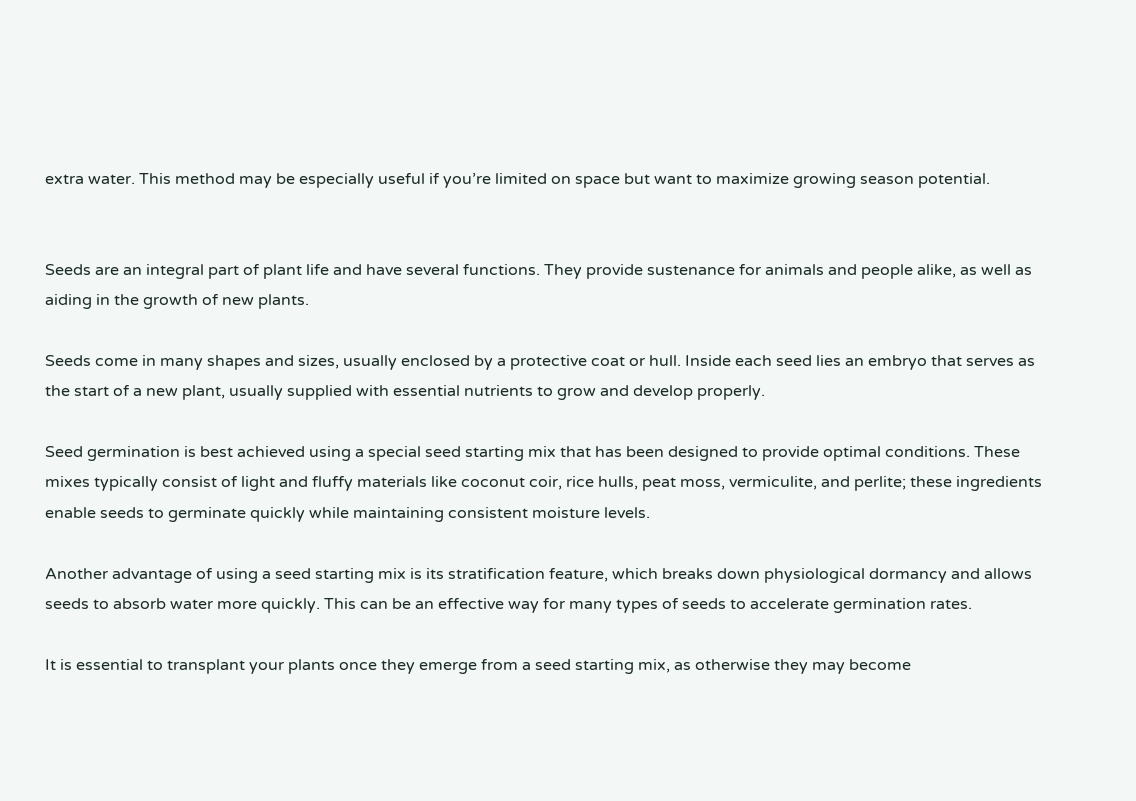extra water. This method may be especially useful if you’re limited on space but want to maximize growing season potential.


Seeds are an integral part of plant life and have several functions. They provide sustenance for animals and people alike, as well as aiding in the growth of new plants.

Seeds come in many shapes and sizes, usually enclosed by a protective coat or hull. Inside each seed lies an embryo that serves as the start of a new plant, usually supplied with essential nutrients to grow and develop properly.

Seed germination is best achieved using a special seed starting mix that has been designed to provide optimal conditions. These mixes typically consist of light and fluffy materials like coconut coir, rice hulls, peat moss, vermiculite, and perlite; these ingredients enable seeds to germinate quickly while maintaining consistent moisture levels.

Another advantage of using a seed starting mix is its stratification feature, which breaks down physiological dormancy and allows seeds to absorb water more quickly. This can be an effective way for many types of seeds to accelerate germination rates.

It is essential to transplant your plants once they emerge from a seed starting mix, as otherwise they may become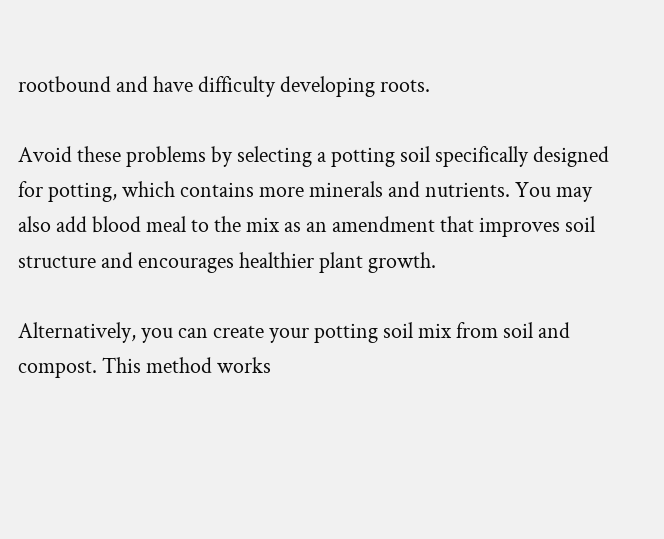rootbound and have difficulty developing roots.

Avoid these problems by selecting a potting soil specifically designed for potting, which contains more minerals and nutrients. You may also add blood meal to the mix as an amendment that improves soil structure and encourages healthier plant growth.

Alternatively, you can create your potting soil mix from soil and compost. This method works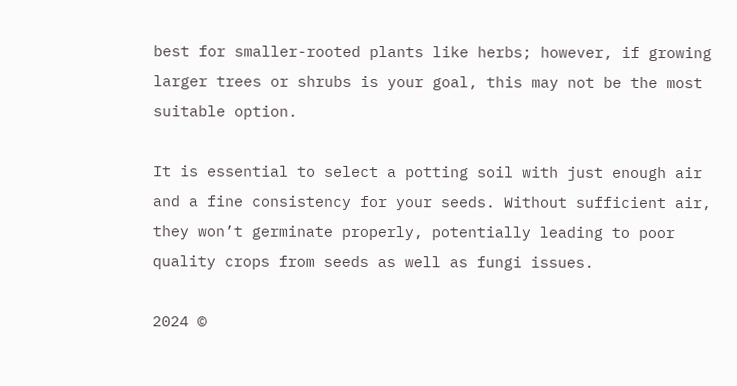best for smaller-rooted plants like herbs; however, if growing larger trees or shrubs is your goal, this may not be the most suitable option.

It is essential to select a potting soil with just enough air and a fine consistency for your seeds. Without sufficient air, they won’t germinate properly, potentially leading to poor quality crops from seeds as well as fungi issues.

2024 ©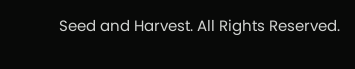Seed and Harvest. All Rights Reserved.